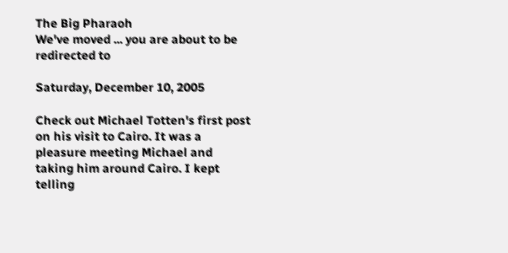The Big Pharaoh
We've moved ... you are about to be redirected to

Saturday, December 10, 2005

Check out Michael Totten's first post on his visit to Cairo. It was a pleasure meeting Michael and taking him around Cairo. I kept telling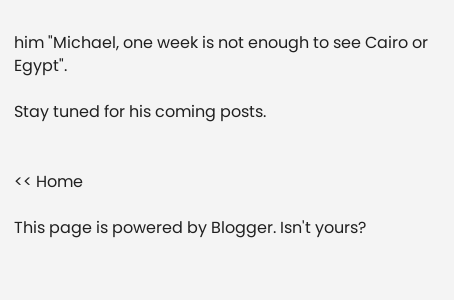him "Michael, one week is not enough to see Cairo or Egypt".

Stay tuned for his coming posts.


<< Home

This page is powered by Blogger. Isn't yours?